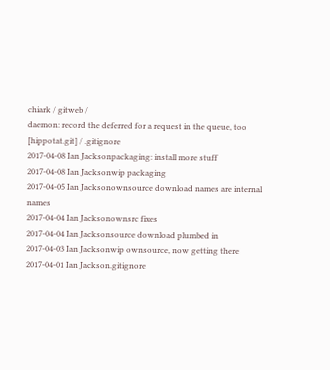chiark / gitweb /
daemon: record the deferred for a request in the queue, too
[hippotat.git] / .gitignore
2017-04-08 Ian Jacksonpackaging: install more stuff
2017-04-08 Ian Jacksonwip packaging
2017-04-05 Ian Jacksonownsource download names are internal names
2017-04-04 Ian Jacksonownsrc fixes
2017-04-04 Ian Jacksonsource download plumbed in
2017-04-03 Ian Jacksonwip ownsource, now getting there
2017-04-01 Ian Jackson.gitignore